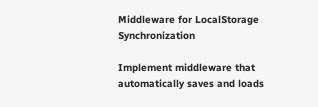Middleware for LocalStorage Synchronization

Implement middleware that automatically saves and loads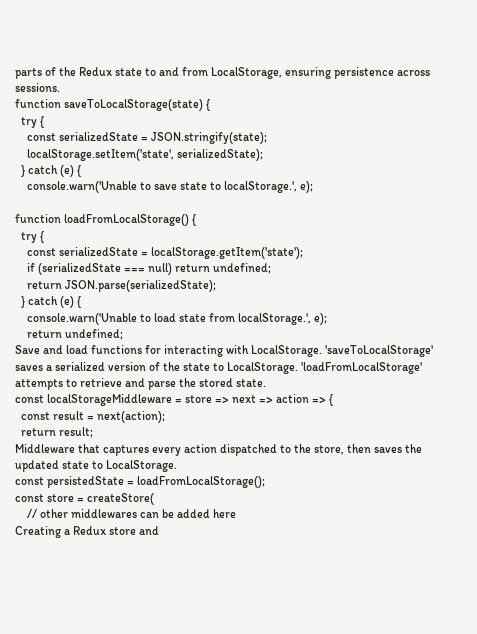parts of the Redux state to and from LocalStorage, ensuring persistence across sessions.
function saveToLocalStorage(state) {
  try {
    const serializedState = JSON.stringify(state);
    localStorage.setItem('state', serializedState);
  } catch (e) {
    console.warn('Unable to save state to localStorage.', e);

function loadFromLocalStorage() {
  try {
    const serializedState = localStorage.getItem('state');
    if (serializedState === null) return undefined;
    return JSON.parse(serializedState);
  } catch (e) {
    console.warn('Unable to load state from localStorage.', e);
    return undefined;
Save and load functions for interacting with LocalStorage. 'saveToLocalStorage' saves a serialized version of the state to LocalStorage. 'loadFromLocalStorage' attempts to retrieve and parse the stored state.
const localStorageMiddleware = store => next => action => {
  const result = next(action);
  return result;
Middleware that captures every action dispatched to the store, then saves the updated state to LocalStorage.
const persistedState = loadFromLocalStorage();
const store = createStore(
    // other middlewares can be added here
Creating a Redux store and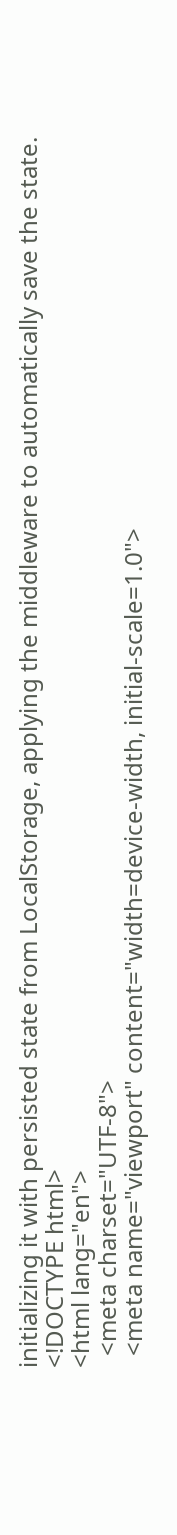initializing it with persisted state from LocalStorage, applying the middleware to automatically save the state.
<!DOCTYPE html>
<html lang="en">
  <meta charset="UTF-8">
  <meta name="viewport" content="width=device-width, initial-scale=1.0">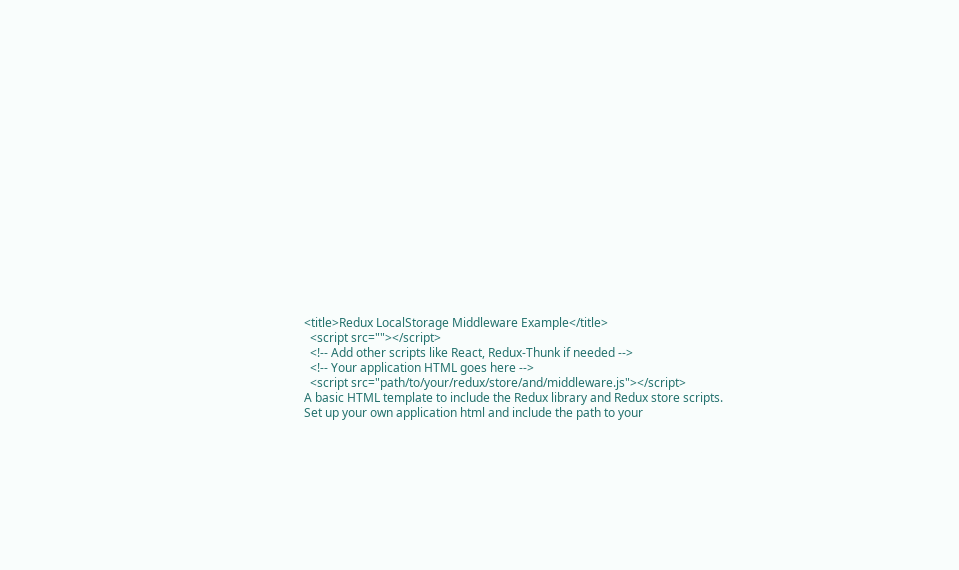<title>Redux LocalStorage Middleware Example</title>
  <script src=""></script>
  <!-- Add other scripts like React, Redux-Thunk if needed -->
  <!-- Your application HTML goes here -->
  <script src="path/to/your/redux/store/and/middleware.js"></script>
A basic HTML template to include the Redux library and Redux store scripts. Set up your own application html and include the path to your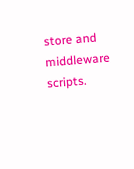store and middleware scripts.